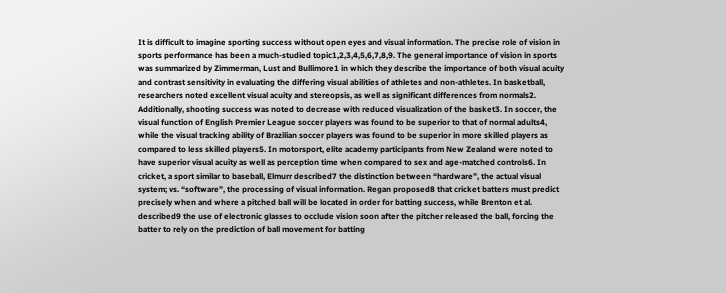It is difficult to imagine sporting success without open eyes and visual information. The precise role of vision in sports performance has been a much-studied topic1,2,3,4,5,6,7,8,9. The general importance of vision in sports was summarized by Zimmerman, Lust and Bullimore1 in which they describe the importance of both visual acuity and contrast sensitivity in evaluating the differing visual abilities of athletes and non-athletes. In basketball, researchers noted excellent visual acuity and stereopsis, as well as significant differences from normals2. Additionally, shooting success was noted to decrease with reduced visualization of the basket3. In soccer, the visual function of English Premier League soccer players was found to be superior to that of normal adults4, while the visual tracking ability of Brazilian soccer players was found to be superior in more skilled players as compared to less skilled players5. In motorsport, elite academy participants from New Zealand were noted to have superior visual acuity as well as perception time when compared to sex and age-matched controls6. In cricket, a sport similar to baseball, Elmurr described7 the distinction between “hardware”, the actual visual system; vs. “software”, the processing of visual information. Regan proposed8 that cricket batters must predict precisely when and where a pitched ball will be located in order for batting success, while Brenton et al. described9 the use of electronic glasses to occlude vision soon after the pitcher released the ball, forcing the batter to rely on the prediction of ball movement for batting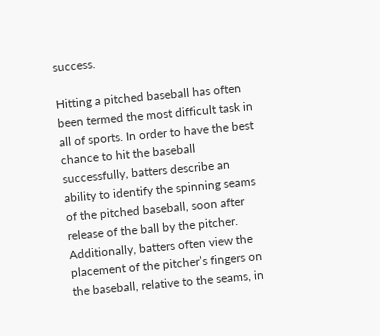success.

Hitting a pitched baseball has often been termed the most difficult task in all of sports. In order to have the best chance to hit the baseball successfully, batters describe an ability to identify the spinning seams of the pitched baseball, soon after release of the ball by the pitcher. Additionally, batters often view the placement of the pitcher’s fingers on the baseball, relative to the seams, in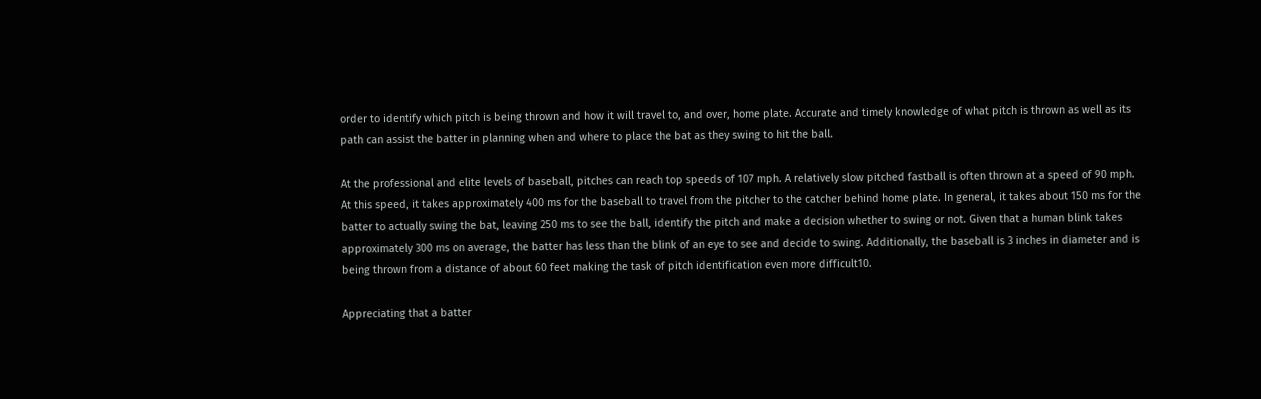order to identify which pitch is being thrown and how it will travel to, and over, home plate. Accurate and timely knowledge of what pitch is thrown as well as its path can assist the batter in planning when and where to place the bat as they swing to hit the ball.

At the professional and elite levels of baseball, pitches can reach top speeds of 107 mph. A relatively slow pitched fastball is often thrown at a speed of 90 mph. At this speed, it takes approximately 400 ms for the baseball to travel from the pitcher to the catcher behind home plate. In general, it takes about 150 ms for the batter to actually swing the bat, leaving 250 ms to see the ball, identify the pitch and make a decision whether to swing or not. Given that a human blink takes approximately 300 ms on average, the batter has less than the blink of an eye to see and decide to swing. Additionally, the baseball is 3 inches in diameter and is being thrown from a distance of about 60 feet making the task of pitch identification even more difficult10.

Appreciating that a batter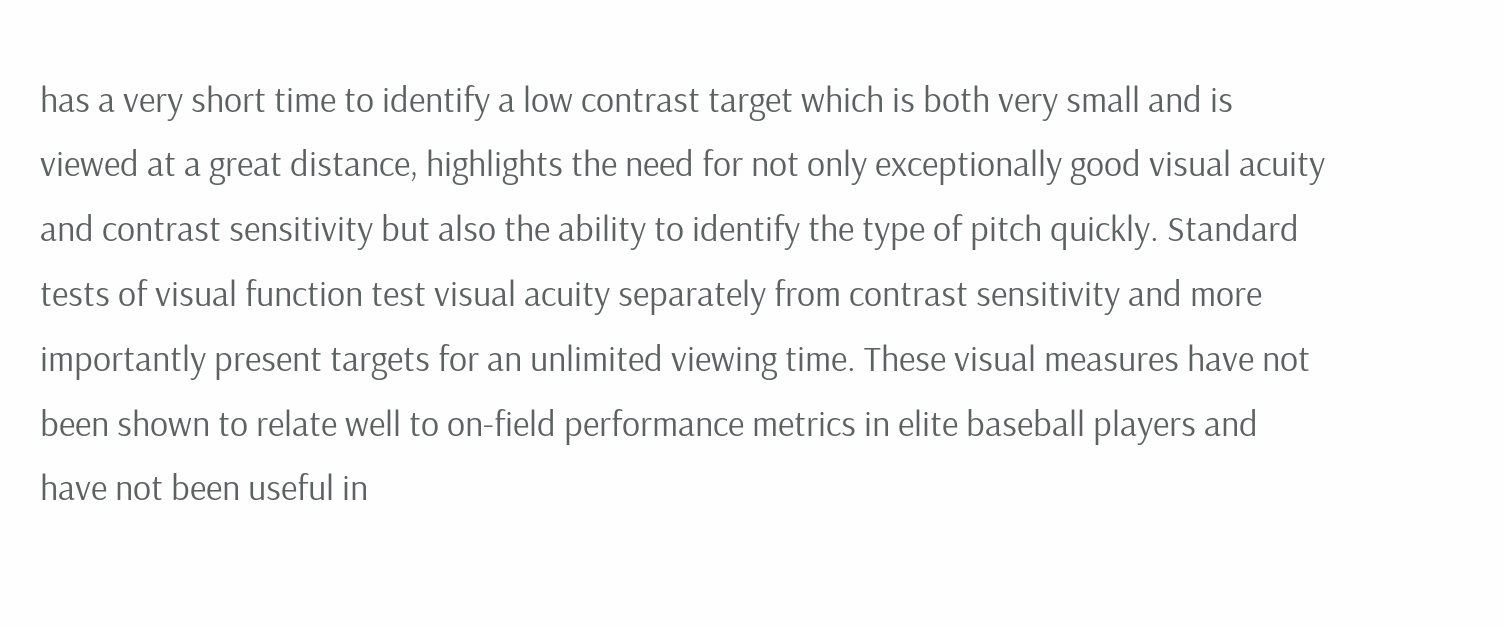has a very short time to identify a low contrast target which is both very small and is viewed at a great distance, highlights the need for not only exceptionally good visual acuity and contrast sensitivity but also the ability to identify the type of pitch quickly. Standard tests of visual function test visual acuity separately from contrast sensitivity and more importantly present targets for an unlimited viewing time. These visual measures have not been shown to relate well to on-field performance metrics in elite baseball players and have not been useful in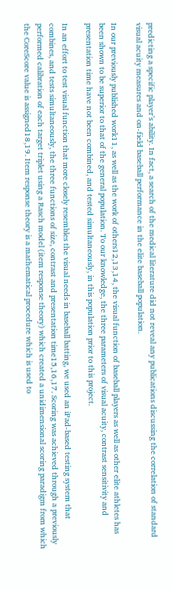predicting a specific player’s ability. In fact, a search of the medical literature did not reveal any publications discussing the correlation of standard visual acuity measures and on-field baseball performance in the elite baseball population.

In our previously published work11, as well as the work of others12,13,14, the visual function of baseball players as well as other elite athletes has been shown to be superior to that of the general population. To our knowledge, the three parameters of visual acuity, contrast sensitivity and presentation time have not been combined, and tested simultaneously, in this population prior to this project.

In an effort to test visual function that more closely resembles the visual needs in baseball batting, we used an iPad-based testing system that combines, and tests simultaneously, the three functions of size, contrast and presentation time15,16,17. Scoring was achieved through a previously performed calibration of each target triplet using a Rasch model (item response theory) which created a unidimensional scoring paradigm from which the CoreScore value is assigned18,19. Item response theory is a mathematical procedure which is used to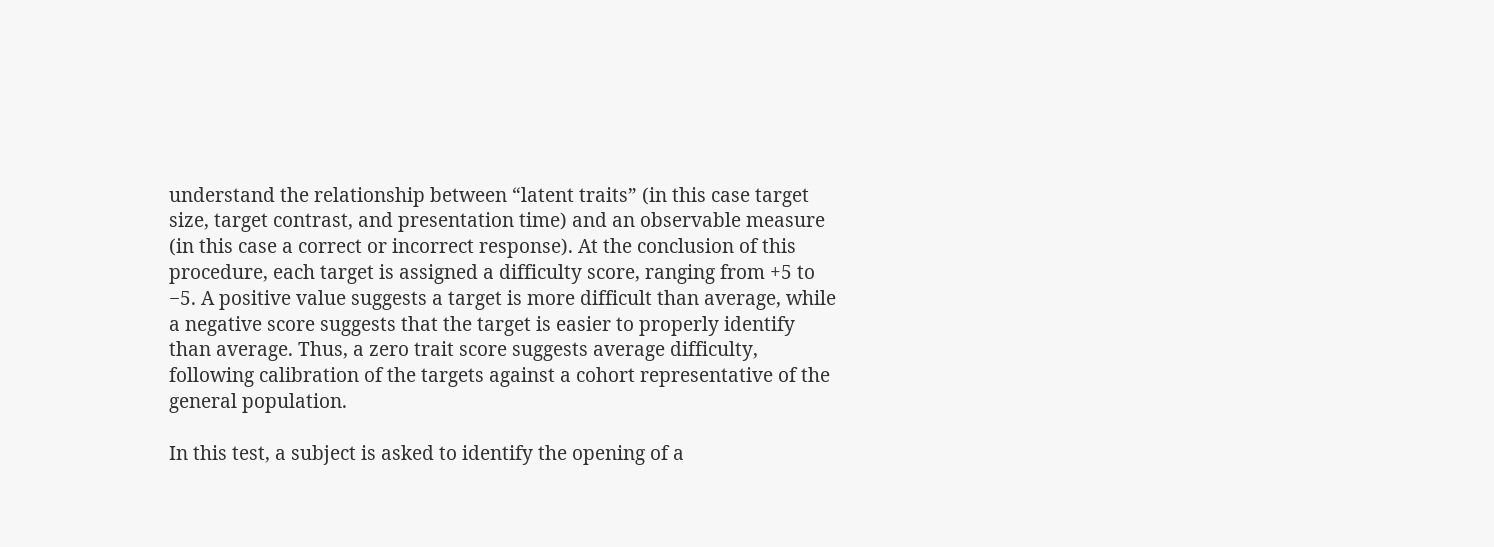understand the relationship between “latent traits” (in this case target size, target contrast, and presentation time) and an observable measure (in this case a correct or incorrect response). At the conclusion of this procedure, each target is assigned a difficulty score, ranging from +5 to −5. A positive value suggests a target is more difficult than average, while a negative score suggests that the target is easier to properly identify than average. Thus, a zero trait score suggests average difficulty, following calibration of the targets against a cohort representative of the general population.

In this test, a subject is asked to identify the opening of a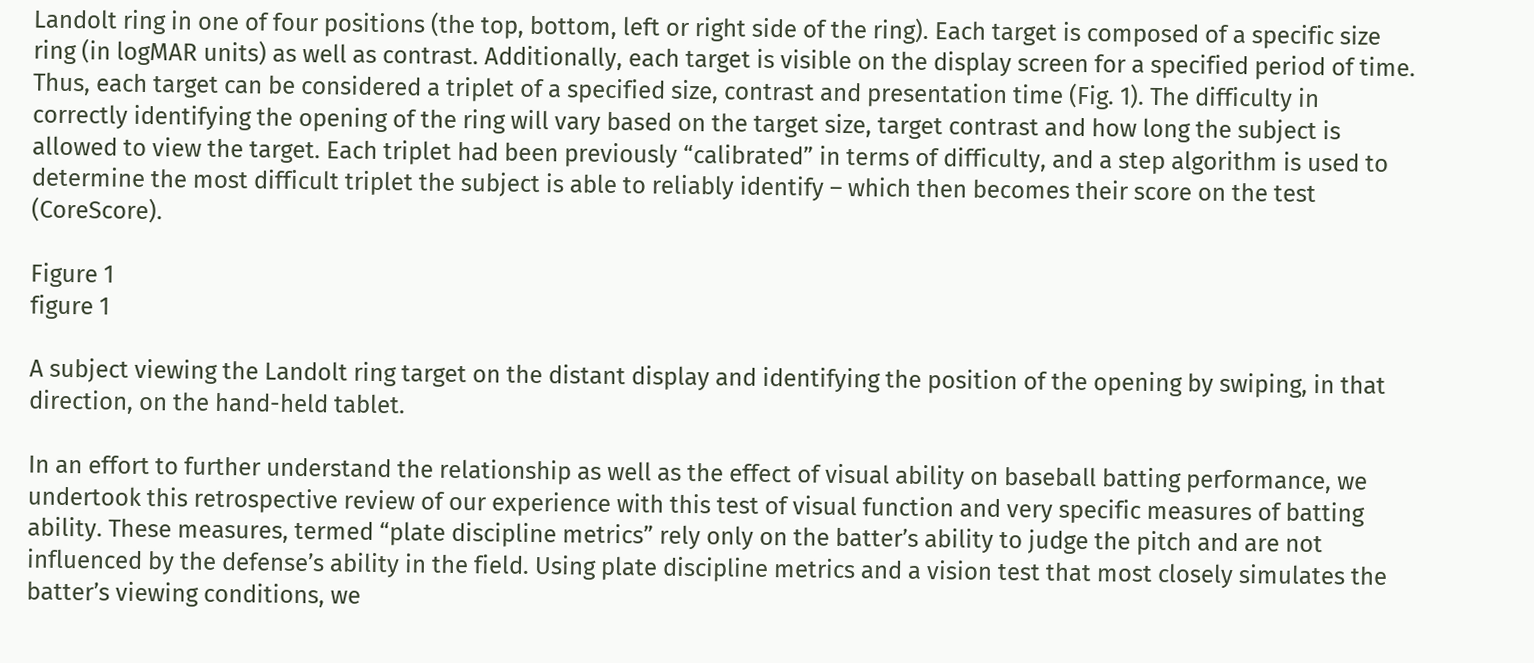Landolt ring in one of four positions (the top, bottom, left or right side of the ring). Each target is composed of a specific size ring (in logMAR units) as well as contrast. Additionally, each target is visible on the display screen for a specified period of time. Thus, each target can be considered a triplet of a specified size, contrast and presentation time (Fig. 1). The difficulty in correctly identifying the opening of the ring will vary based on the target size, target contrast and how long the subject is allowed to view the target. Each triplet had been previously “calibrated” in terms of difficulty, and a step algorithm is used to determine the most difficult triplet the subject is able to reliably identify – which then becomes their score on the test (CoreScore).

Figure 1
figure 1

A subject viewing the Landolt ring target on the distant display and identifying the position of the opening by swiping, in that direction, on the hand-held tablet.

In an effort to further understand the relationship as well as the effect of visual ability on baseball batting performance, we undertook this retrospective review of our experience with this test of visual function and very specific measures of batting ability. These measures, termed “plate discipline metrics” rely only on the batter’s ability to judge the pitch and are not influenced by the defense’s ability in the field. Using plate discipline metrics and a vision test that most closely simulates the batter’s viewing conditions, we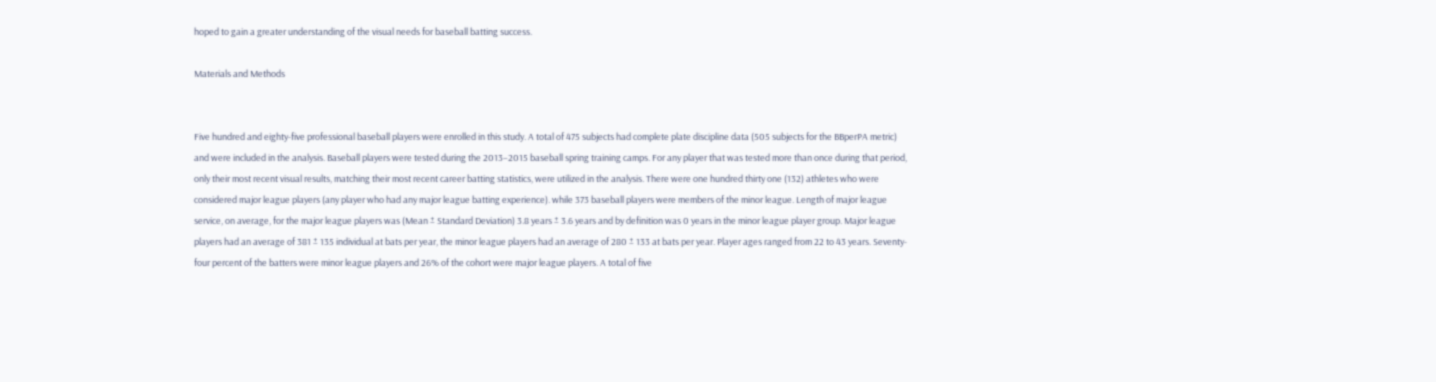hoped to gain a greater understanding of the visual needs for baseball batting success.

Materials and Methods


Five hundred and eighty-five professional baseball players were enrolled in this study. A total of 475 subjects had complete plate discipline data (505 subjects for the BBperPA metric) and were included in the analysis. Baseball players were tested during the 2013–2015 baseball spring training camps. For any player that was tested more than once during that period, only their most recent visual results, matching their most recent career batting statistics, were utilized in the analysis. There were one hundred thirty one (132) athletes who were considered major league players (any player who had any major league batting experience). while 373 baseball players were members of the minor league. Length of major league service, on average, for the major league players was (Mean ± Standard Deviation) 3.8 years ± 3.6 years and by definition was 0 years in the minor league player group. Major league players had an average of 381 ± 135 individual at bats per year, the minor league players had an average of 280 ± 133 at bats per year. Player ages ranged from 22 to 43 years. Seventy-four percent of the batters were minor league players and 26% of the cohort were major league players. A total of five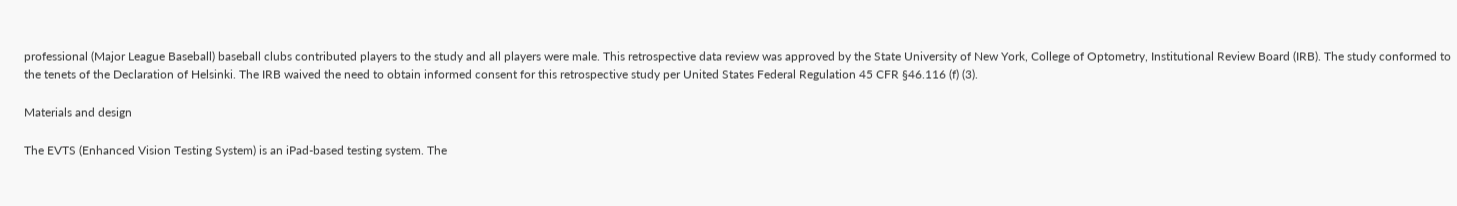professional (Major League Baseball) baseball clubs contributed players to the study and all players were male. This retrospective data review was approved by the State University of New York, College of Optometry, Institutional Review Board (IRB). The study conformed to the tenets of the Declaration of Helsinki. The IRB waived the need to obtain informed consent for this retrospective study per United States Federal Regulation 45 CFR §46.116 (f) (3).

Materials and design

The EVTS (Enhanced Vision Testing System) is an iPad-based testing system. The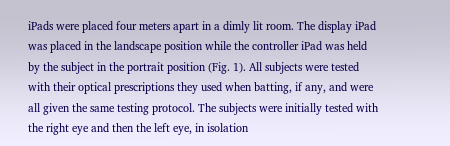iPads were placed four meters apart in a dimly lit room. The display iPad was placed in the landscape position while the controller iPad was held by the subject in the portrait position (Fig. 1). All subjects were tested with their optical prescriptions they used when batting, if any, and were all given the same testing protocol. The subjects were initially tested with the right eye and then the left eye, in isolation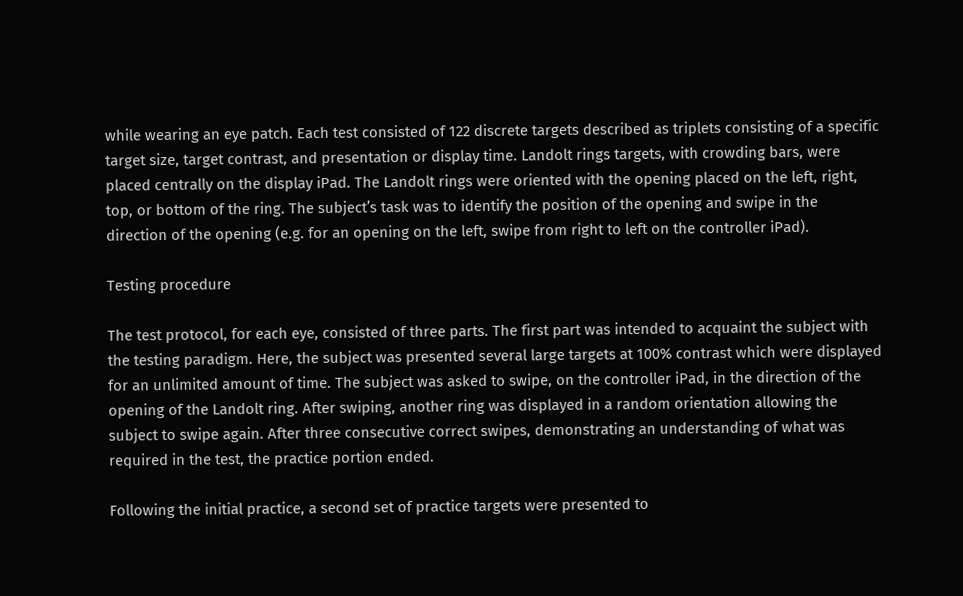while wearing an eye patch. Each test consisted of 122 discrete targets described as triplets consisting of a specific target size, target contrast, and presentation or display time. Landolt rings targets, with crowding bars, were placed centrally on the display iPad. The Landolt rings were oriented with the opening placed on the left, right, top, or bottom of the ring. The subject’s task was to identify the position of the opening and swipe in the direction of the opening (e.g. for an opening on the left, swipe from right to left on the controller iPad).

Testing procedure

The test protocol, for each eye, consisted of three parts. The first part was intended to acquaint the subject with the testing paradigm. Here, the subject was presented several large targets at 100% contrast which were displayed for an unlimited amount of time. The subject was asked to swipe, on the controller iPad, in the direction of the opening of the Landolt ring. After swiping, another ring was displayed in a random orientation allowing the subject to swipe again. After three consecutive correct swipes, demonstrating an understanding of what was required in the test, the practice portion ended.

Following the initial practice, a second set of practice targets were presented to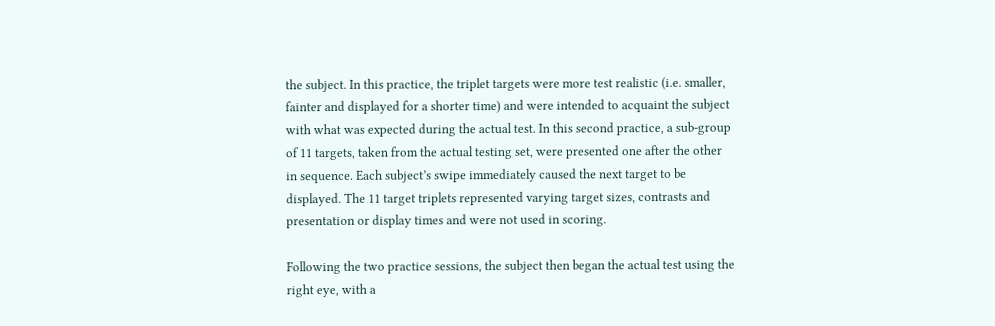the subject. In this practice, the triplet targets were more test realistic (i.e. smaller, fainter and displayed for a shorter time) and were intended to acquaint the subject with what was expected during the actual test. In this second practice, a sub-group of 11 targets, taken from the actual testing set, were presented one after the other in sequence. Each subject’s swipe immediately caused the next target to be displayed. The 11 target triplets represented varying target sizes, contrasts and presentation or display times and were not used in scoring.

Following the two practice sessions, the subject then began the actual test using the right eye, with a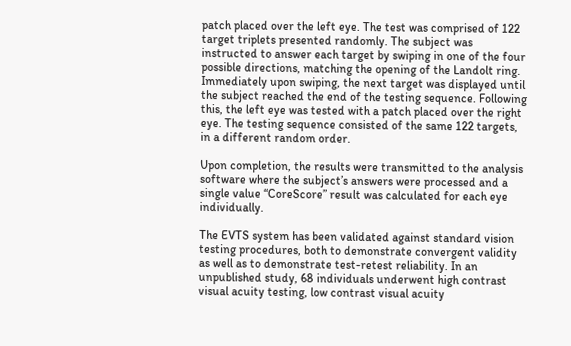patch placed over the left eye. The test was comprised of 122 target triplets presented randomly. The subject was instructed to answer each target by swiping in one of the four possible directions, matching the opening of the Landolt ring. Immediately upon swiping, the next target was displayed until the subject reached the end of the testing sequence. Following this, the left eye was tested with a patch placed over the right eye. The testing sequence consisted of the same 122 targets, in a different random order.

Upon completion, the results were transmitted to the analysis software where the subject’s answers were processed and a single value “CoreScore” result was calculated for each eye individually.

The EVTS system has been validated against standard vision testing procedures, both to demonstrate convergent validity as well as to demonstrate test-retest reliability. In an unpublished study, 68 individuals underwent high contrast visual acuity testing, low contrast visual acuity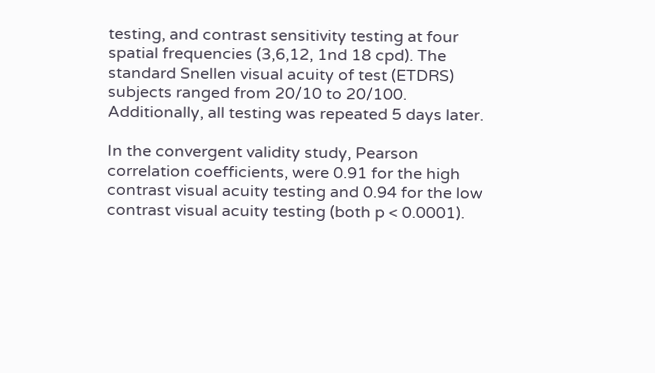testing, and contrast sensitivity testing at four spatial frequencies (3,6,12, 1nd 18 cpd). The standard Snellen visual acuity of test (ETDRS) subjects ranged from 20/10 to 20/100. Additionally, all testing was repeated 5 days later.

In the convergent validity study, Pearson correlation coefficients, were 0.91 for the high contrast visual acuity testing and 0.94 for the low contrast visual acuity testing (both p < 0.0001).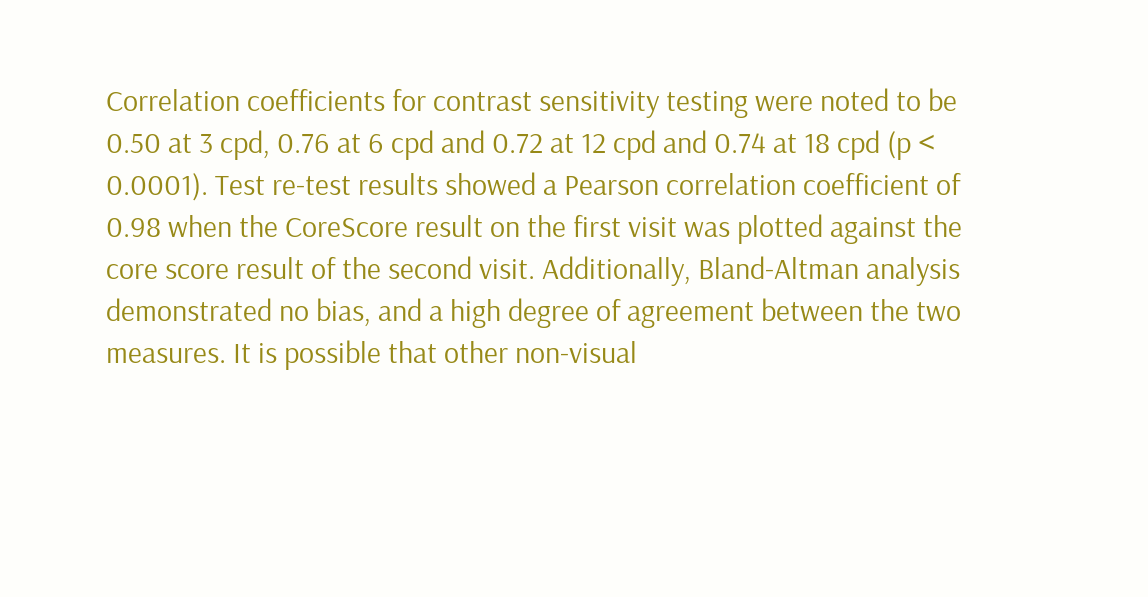Correlation coefficients for contrast sensitivity testing were noted to be 0.50 at 3 cpd, 0.76 at 6 cpd and 0.72 at 12 cpd and 0.74 at 18 cpd (p < 0.0001). Test re-test results showed a Pearson correlation coefficient of 0.98 when the CoreScore result on the first visit was plotted against the core score result of the second visit. Additionally, Bland-Altman analysis demonstrated no bias, and a high degree of agreement between the two measures. It is possible that other non-visual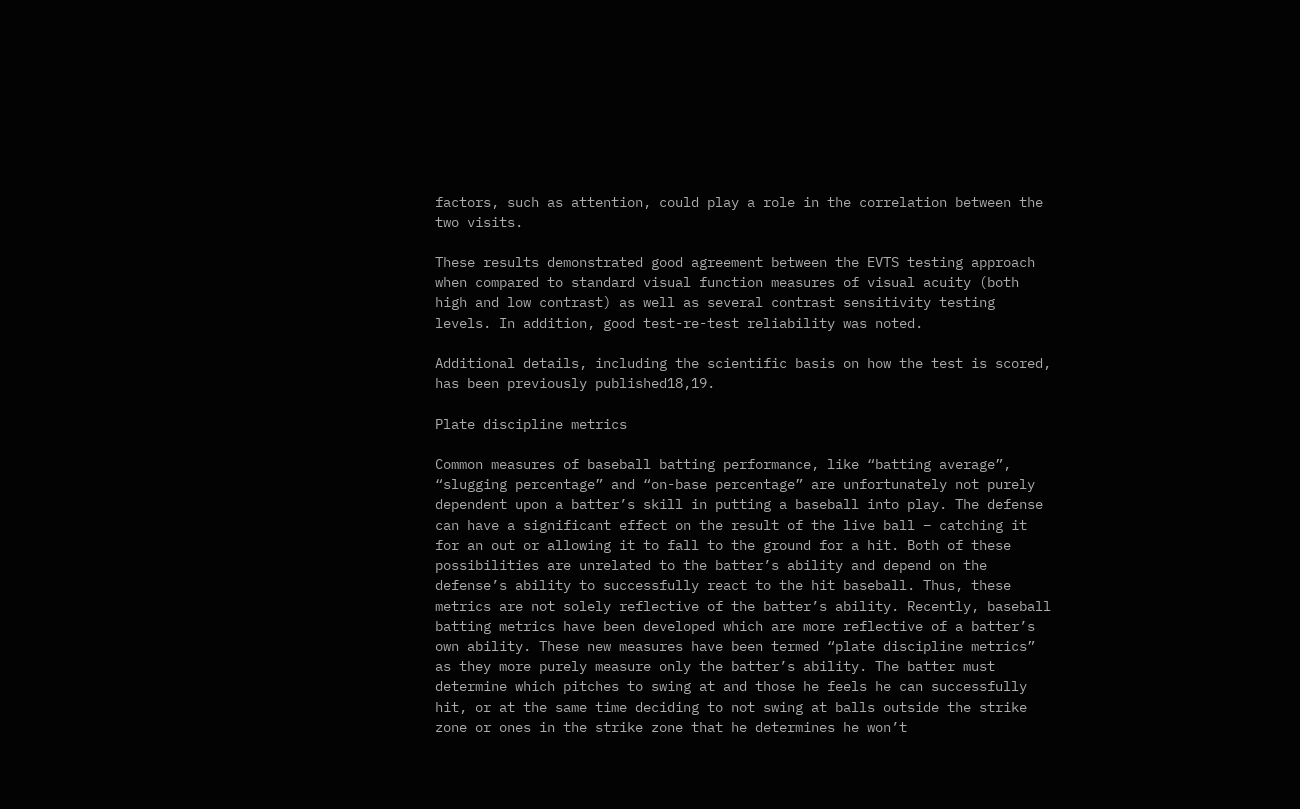factors, such as attention, could play a role in the correlation between the two visits.

These results demonstrated good agreement between the EVTS testing approach when compared to standard visual function measures of visual acuity (both high and low contrast) as well as several contrast sensitivity testing levels. In addition, good test-re-test reliability was noted.

Additional details, including the scientific basis on how the test is scored, has been previously published18,19.

Plate discipline metrics

Common measures of baseball batting performance, like “batting average”, “slugging percentage” and “on-base percentage” are unfortunately not purely dependent upon a batter’s skill in putting a baseball into play. The defense can have a significant effect on the result of the live ball – catching it for an out or allowing it to fall to the ground for a hit. Both of these possibilities are unrelated to the batter’s ability and depend on the defense’s ability to successfully react to the hit baseball. Thus, these metrics are not solely reflective of the batter’s ability. Recently, baseball batting metrics have been developed which are more reflective of a batter’s own ability. These new measures have been termed “plate discipline metrics” as they more purely measure only the batter’s ability. The batter must determine which pitches to swing at and those he feels he can successfully hit, or at the same time deciding to not swing at balls outside the strike zone or ones in the strike zone that he determines he won’t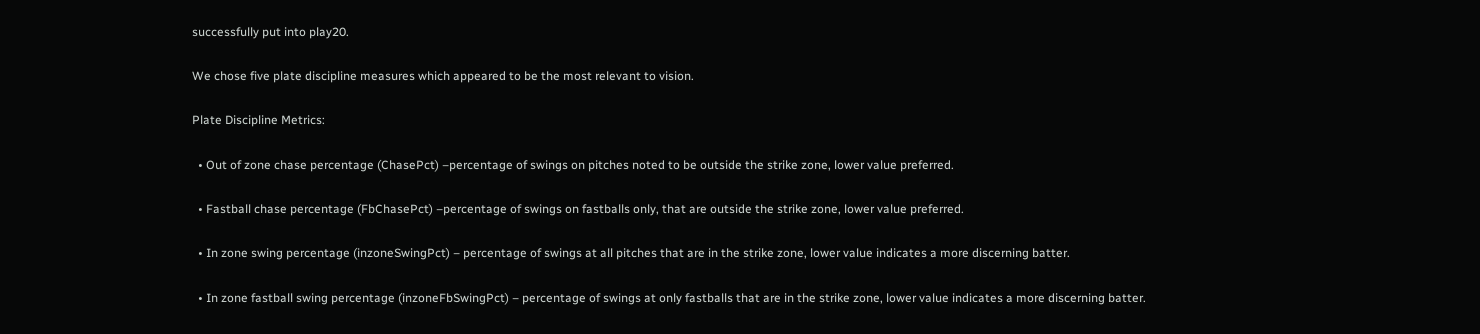successfully put into play20.

We chose five plate discipline measures which appeared to be the most relevant to vision.

Plate Discipline Metrics:

  • Out of zone chase percentage (ChasePct) –percentage of swings on pitches noted to be outside the strike zone, lower value preferred.

  • Fastball chase percentage (FbChasePct) –percentage of swings on fastballs only, that are outside the strike zone, lower value preferred.

  • In zone swing percentage (inzoneSwingPct) – percentage of swings at all pitches that are in the strike zone, lower value indicates a more discerning batter.

  • In zone fastball swing percentage (inzoneFbSwingPct) – percentage of swings at only fastballs that are in the strike zone, lower value indicates a more discerning batter.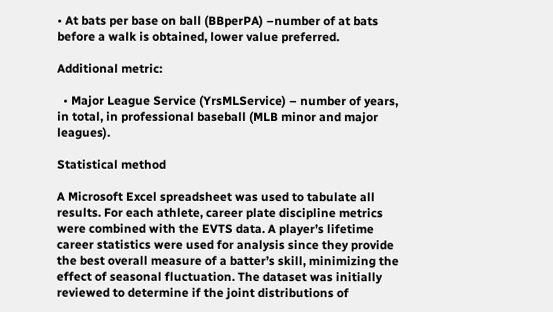• At bats per base on ball (BBperPA) –number of at bats before a walk is obtained, lower value preferred.

Additional metric:

  • Major League Service (YrsMLService) – number of years, in total, in professional baseball (MLB minor and major leagues).

Statistical method

A Microsoft Excel spreadsheet was used to tabulate all results. For each athlete, career plate discipline metrics were combined with the EVTS data. A player’s lifetime career statistics were used for analysis since they provide the best overall measure of a batter’s skill, minimizing the effect of seasonal fluctuation. The dataset was initially reviewed to determine if the joint distributions of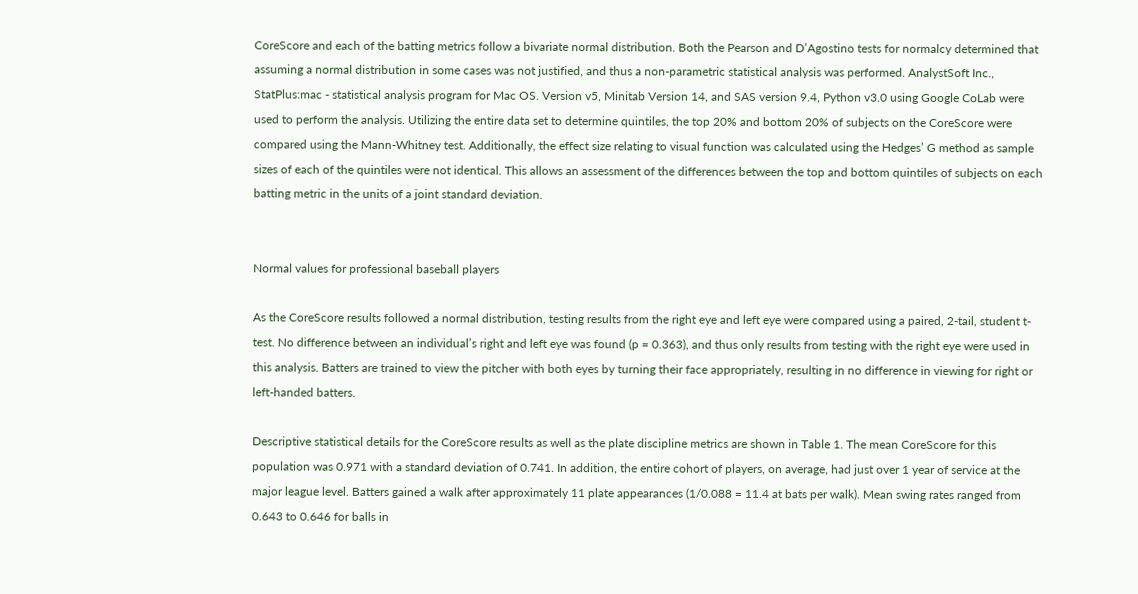CoreScore and each of the batting metrics follow a bivariate normal distribution. Both the Pearson and D’Agostino tests for normalcy determined that assuming a normal distribution in some cases was not justified, and thus a non-parametric statistical analysis was performed. AnalystSoft Inc., StatPlus:mac - statistical analysis program for Mac OS. Version v5, Minitab Version 14, and SAS version 9.4, Python v3.0 using Google CoLab were used to perform the analysis. Utilizing the entire data set to determine quintiles, the top 20% and bottom 20% of subjects on the CoreScore were compared using the Mann-Whitney test. Additionally, the effect size relating to visual function was calculated using the Hedges’ G method as sample sizes of each of the quintiles were not identical. This allows an assessment of the differences between the top and bottom quintiles of subjects on each batting metric in the units of a joint standard deviation.


Normal values for professional baseball players

As the CoreScore results followed a normal distribution, testing results from the right eye and left eye were compared using a paired, 2-tail, student t-test. No difference between an individual’s right and left eye was found (p = 0.363), and thus only results from testing with the right eye were used in this analysis. Batters are trained to view the pitcher with both eyes by turning their face appropriately, resulting in no difference in viewing for right or left-handed batters.

Descriptive statistical details for the CoreScore results as well as the plate discipline metrics are shown in Table 1. The mean CoreScore for this population was 0.971 with a standard deviation of 0.741. In addition, the entire cohort of players, on average, had just over 1 year of service at the major league level. Batters gained a walk after approximately 11 plate appearances (1/0.088 = 11.4 at bats per walk). Mean swing rates ranged from 0.643 to 0.646 for balls in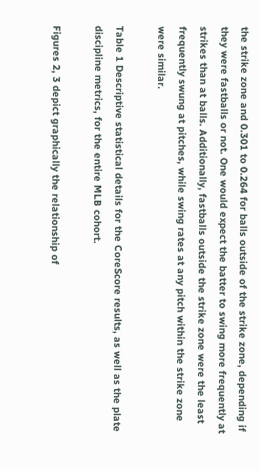the strike zone and 0.301 to 0.264 for balls outside of the strike zone, depending if they were fastballs or not. One would expect the batter to swing more frequently at strikes than at balls. Additionally, fastballs outside the strike zone were the least frequently swung at pitches, while swing rates at any pitch within the strike zone were similar.

Table 1 Descriptive statistical details for the CoreScore results, as well as the plate discipline metrics, for the entire MLB cohort.

Figures 2, 3 depict graphically the relationship of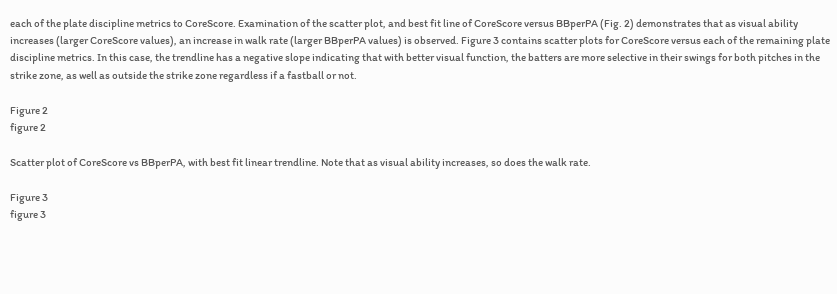each of the plate discipline metrics to CoreScore. Examination of the scatter plot, and best fit line of CoreScore versus BBperPA (Fig. 2) demonstrates that as visual ability increases (larger CoreScore values), an increase in walk rate (larger BBperPA values) is observed. Figure 3 contains scatter plots for CoreScore versus each of the remaining plate discipline metrics. In this case, the trendline has a negative slope indicating that with better visual function, the batters are more selective in their swings for both pitches in the strike zone, as well as outside the strike zone regardless if a fastball or not.

Figure 2
figure 2

Scatter plot of CoreScore vs BBperPA, with best fit linear trendline. Note that as visual ability increases, so does the walk rate.

Figure 3
figure 3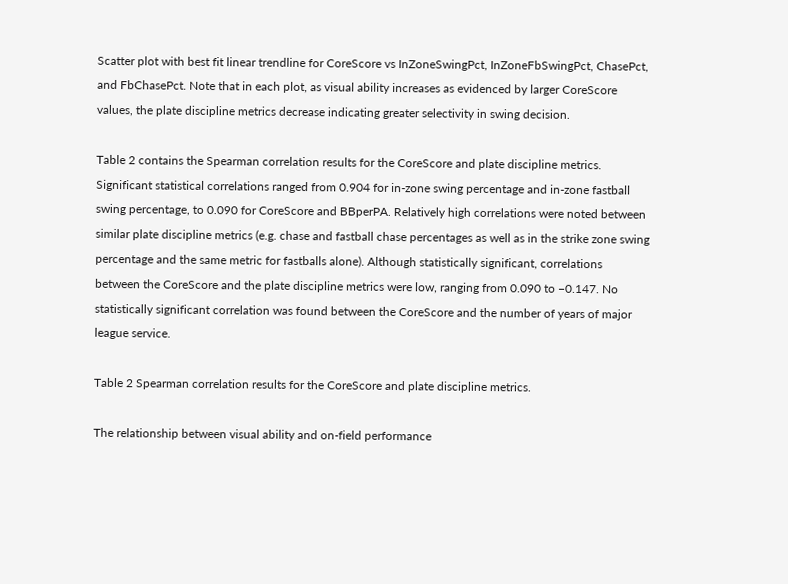Scatter plot with best fit linear trendline for CoreScore vs InZoneSwingPct, InZoneFbSwingPct, ChasePct, and FbChasePct. Note that in each plot, as visual ability increases as evidenced by larger CoreScore values, the plate discipline metrics decrease indicating greater selectivity in swing decision.

Table 2 contains the Spearman correlation results for the CoreScore and plate discipline metrics. Significant statistical correlations ranged from 0.904 for in-zone swing percentage and in-zone fastball swing percentage, to 0.090 for CoreScore and BBperPA. Relatively high correlations were noted between similar plate discipline metrics (e.g. chase and fastball chase percentages as well as in the strike zone swing percentage and the same metric for fastballs alone). Although statistically significant, correlations between the CoreScore and the plate discipline metrics were low, ranging from 0.090 to −0.147. No statistically significant correlation was found between the CoreScore and the number of years of major league service.

Table 2 Spearman correlation results for the CoreScore and plate discipline metrics.

The relationship between visual ability and on-field performance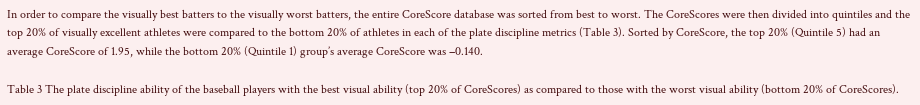In order to compare the visually best batters to the visually worst batters, the entire CoreScore database was sorted from best to worst. The CoreScores were then divided into quintiles and the top 20% of visually excellent athletes were compared to the bottom 20% of athletes in each of the plate discipline metrics (Table 3). Sorted by CoreScore, the top 20% (Quintile 5) had an average CoreScore of 1.95, while the bottom 20% (Quintile 1) group’s average CoreScore was −0.140.

Table 3 The plate discipline ability of the baseball players with the best visual ability (top 20% of CoreScores) as compared to those with the worst visual ability (bottom 20% of CoreScores).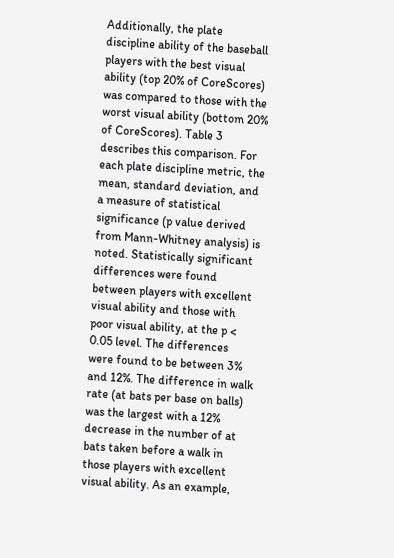Additionally, the plate discipline ability of the baseball players with the best visual ability (top 20% of CoreScores) was compared to those with the worst visual ability (bottom 20% of CoreScores). Table 3 describes this comparison. For each plate discipline metric, the mean, standard deviation, and a measure of statistical significance (p value derived from Mann-Whitney analysis) is noted. Statistically significant differences were found between players with excellent visual ability and those with poor visual ability, at the p < 0.05 level. The differences were found to be between 3% and 12%. The difference in walk rate (at bats per base on balls) was the largest with a 12% decrease in the number of at bats taken before a walk in those players with excellent visual ability. As an example,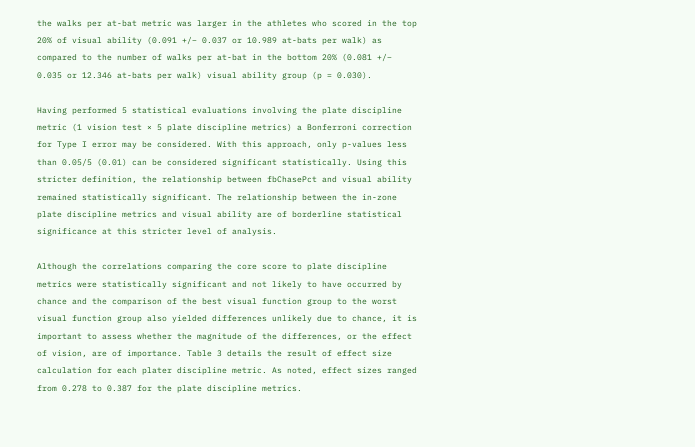the walks per at-bat metric was larger in the athletes who scored in the top 20% of visual ability (0.091 +/− 0.037 or 10.989 at-bats per walk) as compared to the number of walks per at-bat in the bottom 20% (0.081 +/− 0.035 or 12.346 at-bats per walk) visual ability group (p = 0.030).

Having performed 5 statistical evaluations involving the plate discipline metric (1 vision test × 5 plate discipline metrics) a Bonferroni correction for Type I error may be considered. With this approach, only p-values less than 0.05/5 (0.01) can be considered significant statistically. Using this stricter definition, the relationship between fbChasePct and visual ability remained statistically significant. The relationship between the in-zone plate discipline metrics and visual ability are of borderline statistical significance at this stricter level of analysis.

Although the correlations comparing the core score to plate discipline metrics were statistically significant and not likely to have occurred by chance and the comparison of the best visual function group to the worst visual function group also yielded differences unlikely due to chance, it is important to assess whether the magnitude of the differences, or the effect of vision, are of importance. Table 3 details the result of effect size calculation for each plater discipline metric. As noted, effect sizes ranged from 0.278 to 0.387 for the plate discipline metrics.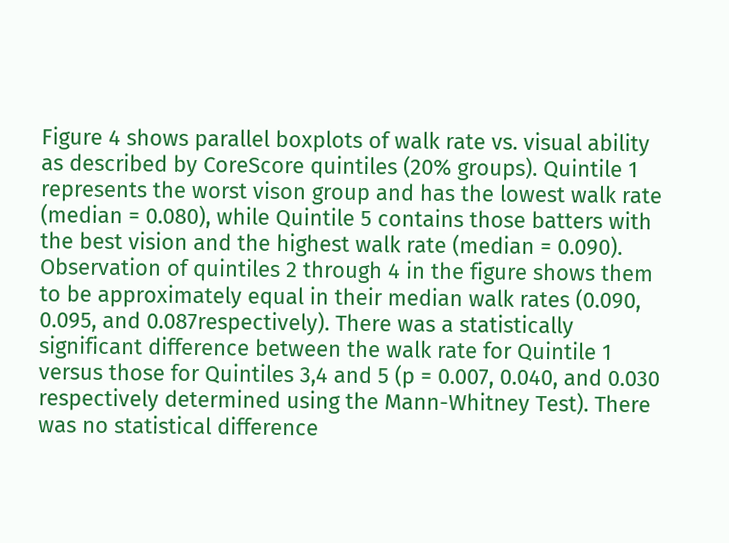Figure 4 shows parallel boxplots of walk rate vs. visual ability as described by CoreScore quintiles (20% groups). Quintile 1 represents the worst vison group and has the lowest walk rate (median = 0.080), while Quintile 5 contains those batters with the best vision and the highest walk rate (median = 0.090). Observation of quintiles 2 through 4 in the figure shows them to be approximately equal in their median walk rates (0.090, 0.095, and 0.087respectively). There was a statistically significant difference between the walk rate for Quintile 1 versus those for Quintiles 3,4 and 5 (p = 0.007, 0.040, and 0.030 respectively determined using the Mann-Whitney Test). There was no statistical difference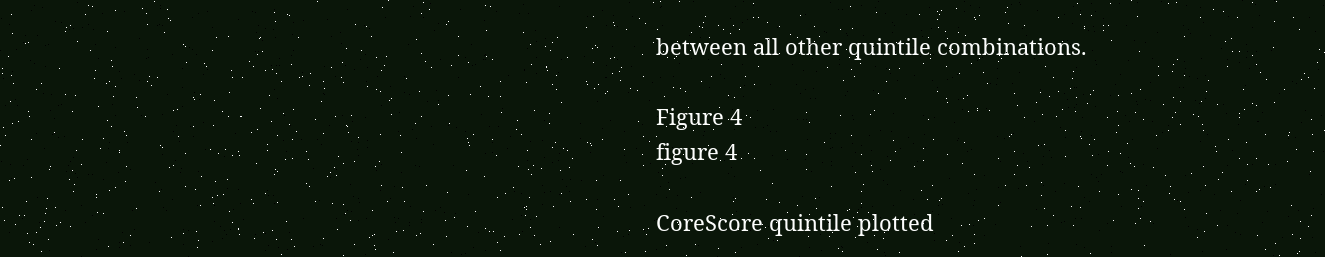between all other quintile combinations.

Figure 4
figure 4

CoreScore quintile plotted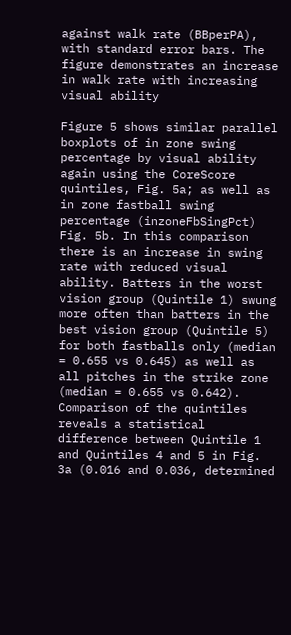against walk rate (BBperPA), with standard error bars. The figure demonstrates an increase in walk rate with increasing visual ability

Figure 5 shows similar parallel boxplots of in zone swing percentage by visual ability again using the CoreScore quintiles, Fig. 5a; as well as in zone fastball swing percentage (inzoneFbSingPct) Fig. 5b. In this comparison there is an increase in swing rate with reduced visual ability. Batters in the worst vision group (Quintile 1) swung more often than batters in the best vision group (Quintile 5) for both fastballs only (median = 0.655 vs 0.645) as well as all pitches in the strike zone (median = 0.655 vs 0.642). Comparison of the quintiles reveals a statistical difference between Quintile 1 and Quintiles 4 and 5 in Fig. 3a (0.016 and 0.036, determined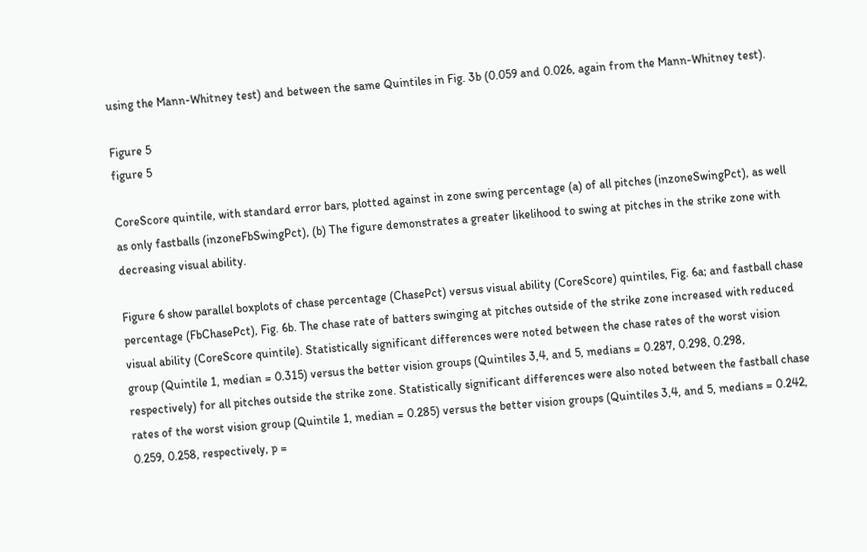using the Mann-Whitney test) and between the same Quintiles in Fig. 3b (0.059 and 0.026, again from the Mann-Whitney test).

Figure 5
figure 5

CoreScore quintile, with standard error bars, plotted against in zone swing percentage (a) of all pitches (inzoneSwingPct), as well as only fastballs (inzoneFbSwingPct), (b) The figure demonstrates a greater likelihood to swing at pitches in the strike zone with decreasing visual ability.

Figure 6 show parallel boxplots of chase percentage (ChasePct) versus visual ability (CoreScore) quintiles, Fig. 6a; and fastball chase percentage (FbChasePct), Fig. 6b. The chase rate of batters swinging at pitches outside of the strike zone increased with reduced visual ability (CoreScore quintile). Statistically significant differences were noted between the chase rates of the worst vision group (Quintile 1, median = 0.315) versus the better vision groups (Quintiles 3,4, and 5, medians = 0.287, 0.298, 0.298, respectively) for all pitches outside the strike zone. Statistically significant differences were also noted between the fastball chase rates of the worst vision group (Quintile 1, median = 0.285) versus the better vision groups (Quintiles 3,4, and 5, medians = 0.242, 0.259, 0.258, respectively, p =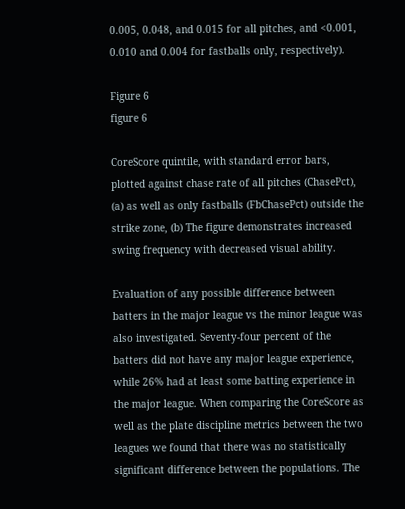0.005, 0.048, and 0.015 for all pitches, and <0.001, 0.010 and 0.004 for fastballs only, respectively).

Figure 6
figure 6

CoreScore quintile, with standard error bars, plotted against chase rate of all pitches (ChasePct), (a) as well as only fastballs (FbChasePct) outside the strike zone, (b) The figure demonstrates increased swing frequency with decreased visual ability.

Evaluation of any possible difference between batters in the major league vs the minor league was also investigated. Seventy-four percent of the batters did not have any major league experience, while 26% had at least some batting experience in the major league. When comparing the CoreScore as well as the plate discipline metrics between the two leagues we found that there was no statistically significant difference between the populations. The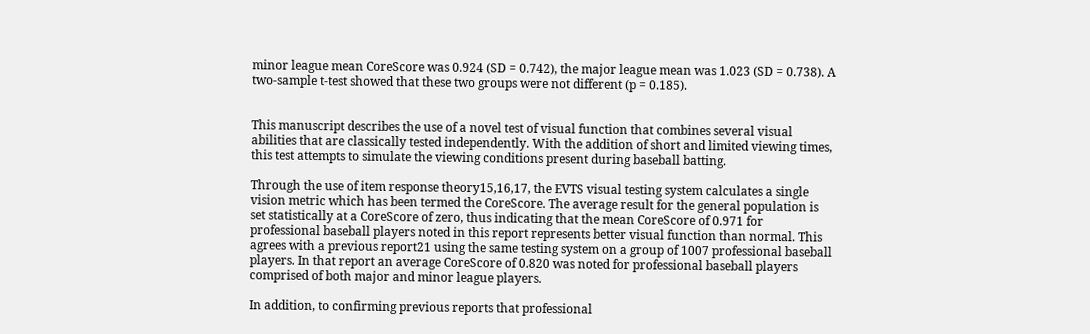minor league mean CoreScore was 0.924 (SD = 0.742), the major league mean was 1.023 (SD = 0.738). A two-sample t-test showed that these two groups were not different (p = 0.185).


This manuscript describes the use of a novel test of visual function that combines several visual abilities that are classically tested independently. With the addition of short and limited viewing times, this test attempts to simulate the viewing conditions present during baseball batting.

Through the use of item response theory15,16,17, the EVTS visual testing system calculates a single vision metric which has been termed the CoreScore. The average result for the general population is set statistically at a CoreScore of zero, thus indicating that the mean CoreScore of 0.971 for professional baseball players noted in this report represents better visual function than normal. This agrees with a previous report21 using the same testing system on a group of 1007 professional baseball players. In that report an average CoreScore of 0.820 was noted for professional baseball players comprised of both major and minor league players.

In addition, to confirming previous reports that professional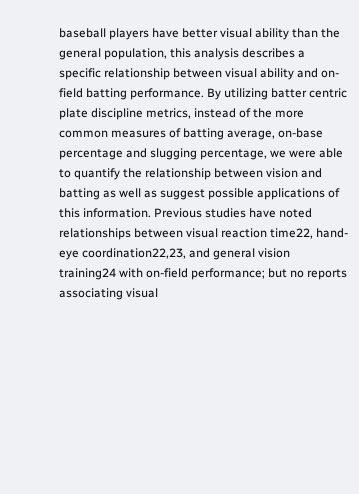baseball players have better visual ability than the general population, this analysis describes a specific relationship between visual ability and on-field batting performance. By utilizing batter centric plate discipline metrics, instead of the more common measures of batting average, on-base percentage and slugging percentage, we were able to quantify the relationship between vision and batting as well as suggest possible applications of this information. Previous studies have noted relationships between visual reaction time22, hand-eye coordination22,23, and general vision training24 with on-field performance; but no reports associating visual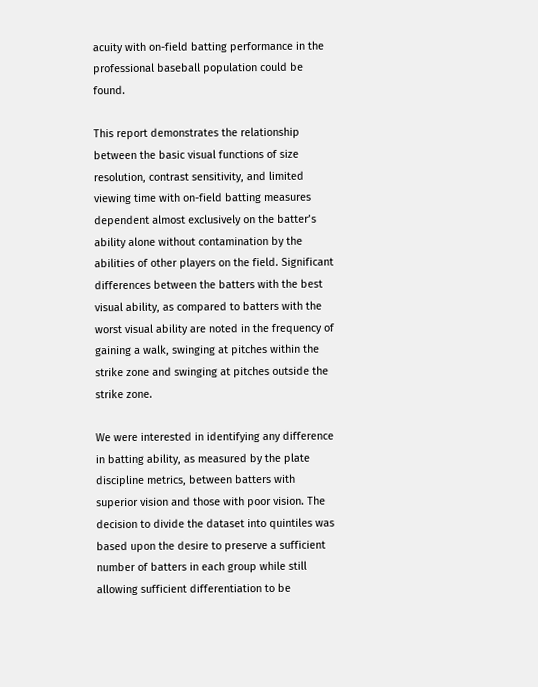acuity with on-field batting performance in the professional baseball population could be found.

This report demonstrates the relationship between the basic visual functions of size resolution, contrast sensitivity, and limited viewing time with on-field batting measures dependent almost exclusively on the batter’s ability alone without contamination by the abilities of other players on the field. Significant differences between the batters with the best visual ability, as compared to batters with the worst visual ability are noted in the frequency of gaining a walk, swinging at pitches within the strike zone and swinging at pitches outside the strike zone.

We were interested in identifying any difference in batting ability, as measured by the plate discipline metrics, between batters with superior vision and those with poor vision. The decision to divide the dataset into quintiles was based upon the desire to preserve a sufficient number of batters in each group while still allowing sufficient differentiation to be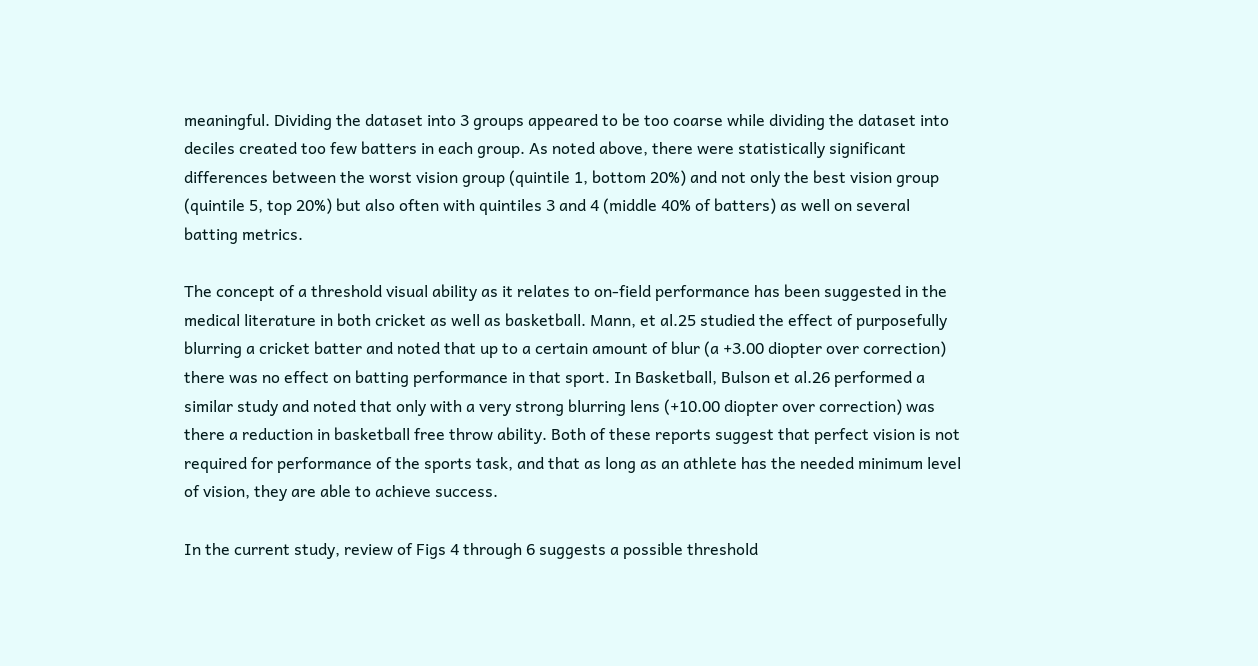meaningful. Dividing the dataset into 3 groups appeared to be too coarse while dividing the dataset into deciles created too few batters in each group. As noted above, there were statistically significant differences between the worst vision group (quintile 1, bottom 20%) and not only the best vision group (quintile 5, top 20%) but also often with quintiles 3 and 4 (middle 40% of batters) as well on several batting metrics.

The concept of a threshold visual ability as it relates to on-field performance has been suggested in the medical literature in both cricket as well as basketball. Mann, et al.25 studied the effect of purposefully blurring a cricket batter and noted that up to a certain amount of blur (a +3.00 diopter over correction) there was no effect on batting performance in that sport. In Basketball, Bulson et al.26 performed a similar study and noted that only with a very strong blurring lens (+10.00 diopter over correction) was there a reduction in basketball free throw ability. Both of these reports suggest that perfect vision is not required for performance of the sports task, and that as long as an athlete has the needed minimum level of vision, they are able to achieve success.

In the current study, review of Figs 4 through 6 suggests a possible threshold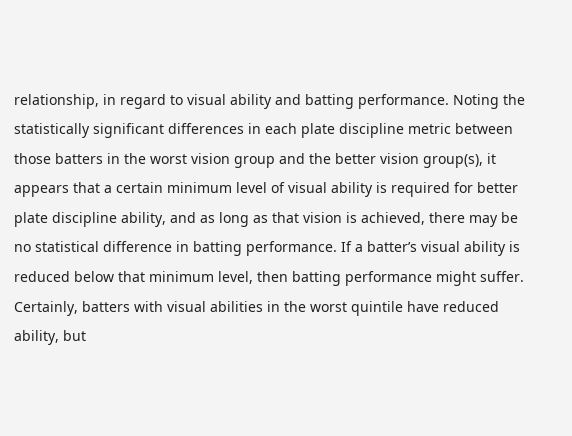relationship, in regard to visual ability and batting performance. Noting the statistically significant differences in each plate discipline metric between those batters in the worst vision group and the better vision group(s), it appears that a certain minimum level of visual ability is required for better plate discipline ability, and as long as that vision is achieved, there may be no statistical difference in batting performance. If a batter’s visual ability is reduced below that minimum level, then batting performance might suffer. Certainly, batters with visual abilities in the worst quintile have reduced ability, but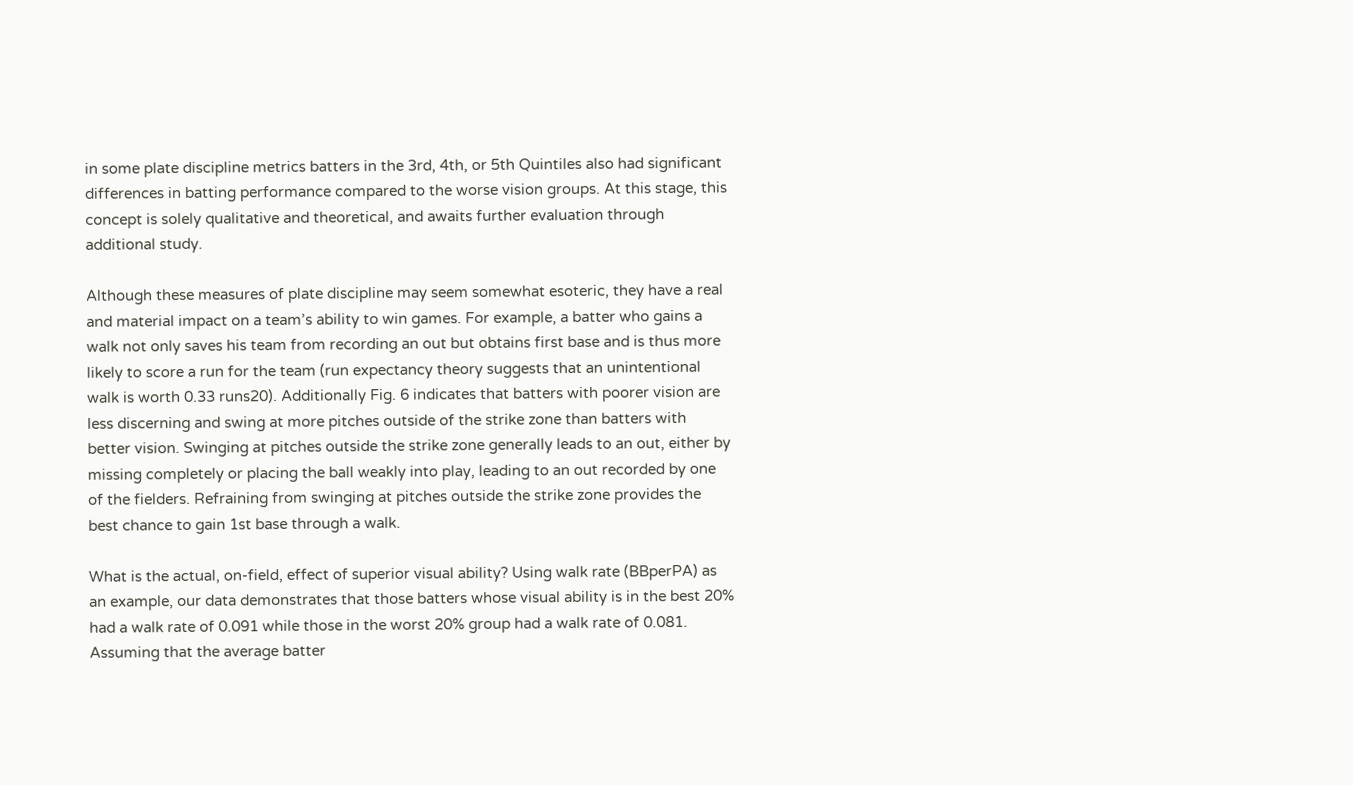in some plate discipline metrics batters in the 3rd, 4th, or 5th Quintiles also had significant differences in batting performance compared to the worse vision groups. At this stage, this concept is solely qualitative and theoretical, and awaits further evaluation through additional study.

Although these measures of plate discipline may seem somewhat esoteric, they have a real and material impact on a team’s ability to win games. For example, a batter who gains a walk not only saves his team from recording an out but obtains first base and is thus more likely to score a run for the team (run expectancy theory suggests that an unintentional walk is worth 0.33 runs20). Additionally Fig. 6 indicates that batters with poorer vision are less discerning and swing at more pitches outside of the strike zone than batters with better vision. Swinging at pitches outside the strike zone generally leads to an out, either by missing completely or placing the ball weakly into play, leading to an out recorded by one of the fielders. Refraining from swinging at pitches outside the strike zone provides the best chance to gain 1st base through a walk.

What is the actual, on-field, effect of superior visual ability? Using walk rate (BBperPA) as an example, our data demonstrates that those batters whose visual ability is in the best 20% had a walk rate of 0.091 while those in the worst 20% group had a walk rate of 0.081. Assuming that the average batter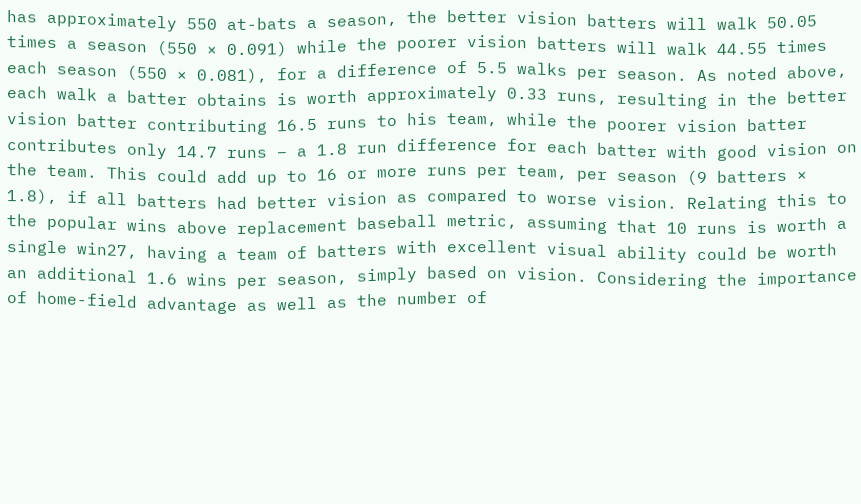has approximately 550 at-bats a season, the better vision batters will walk 50.05 times a season (550 × 0.091) while the poorer vision batters will walk 44.55 times each season (550 × 0.081), for a difference of 5.5 walks per season. As noted above, each walk a batter obtains is worth approximately 0.33 runs, resulting in the better vision batter contributing 16.5 runs to his team, while the poorer vision batter contributes only 14.7 runs – a 1.8 run difference for each batter with good vision on the team. This could add up to 16 or more runs per team, per season (9 batters × 1.8), if all batters had better vision as compared to worse vision. Relating this to the popular wins above replacement baseball metric, assuming that 10 runs is worth a single win27, having a team of batters with excellent visual ability could be worth an additional 1.6 wins per season, simply based on vision. Considering the importance of home-field advantage as well as the number of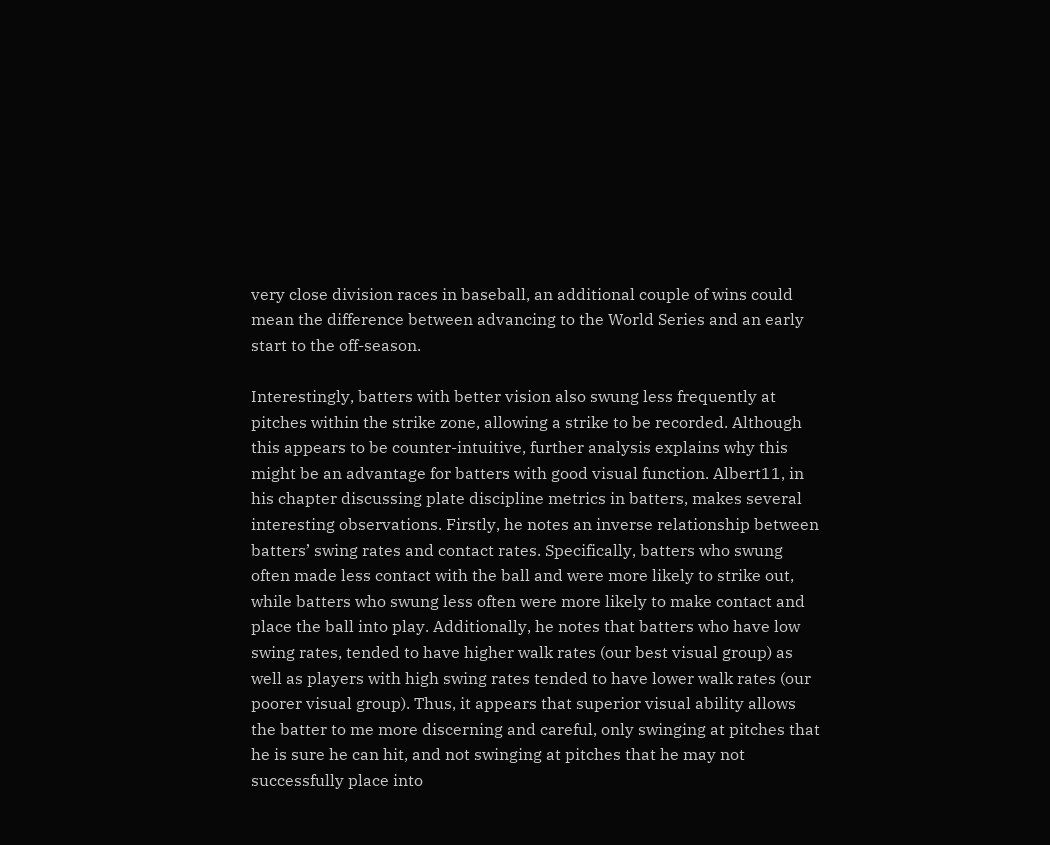very close division races in baseball, an additional couple of wins could mean the difference between advancing to the World Series and an early start to the off-season.

Interestingly, batters with better vision also swung less frequently at pitches within the strike zone, allowing a strike to be recorded. Although this appears to be counter-intuitive, further analysis explains why this might be an advantage for batters with good visual function. Albert11, in his chapter discussing plate discipline metrics in batters, makes several interesting observations. Firstly, he notes an inverse relationship between batters’ swing rates and contact rates. Specifically, batters who swung often made less contact with the ball and were more likely to strike out, while batters who swung less often were more likely to make contact and place the ball into play. Additionally, he notes that batters who have low swing rates, tended to have higher walk rates (our best visual group) as well as players with high swing rates tended to have lower walk rates (our poorer visual group). Thus, it appears that superior visual ability allows the batter to me more discerning and careful, only swinging at pitches that he is sure he can hit, and not swinging at pitches that he may not successfully place into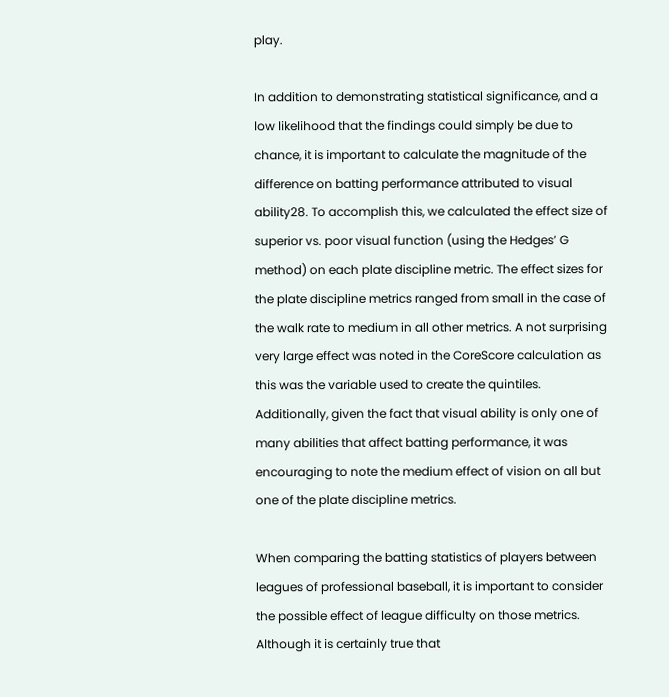play.

In addition to demonstrating statistical significance, and a low likelihood that the findings could simply be due to chance, it is important to calculate the magnitude of the difference on batting performance attributed to visual ability28. To accomplish this, we calculated the effect size of superior vs. poor visual function (using the Hedges’ G method) on each plate discipline metric. The effect sizes for the plate discipline metrics ranged from small in the case of the walk rate to medium in all other metrics. A not surprising very large effect was noted in the CoreScore calculation as this was the variable used to create the quintiles. Additionally, given the fact that visual ability is only one of many abilities that affect batting performance, it was encouraging to note the medium effect of vision on all but one of the plate discipline metrics.

When comparing the batting statistics of players between leagues of professional baseball, it is important to consider the possible effect of league difficulty on those metrics. Although it is certainly true that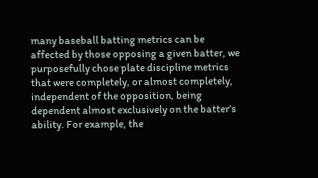many baseball batting metrics can be affected by those opposing a given batter, we purposefully chose plate discipline metrics that were completely, or almost completely, independent of the opposition, being dependent almost exclusively on the batter’s ability. For example, the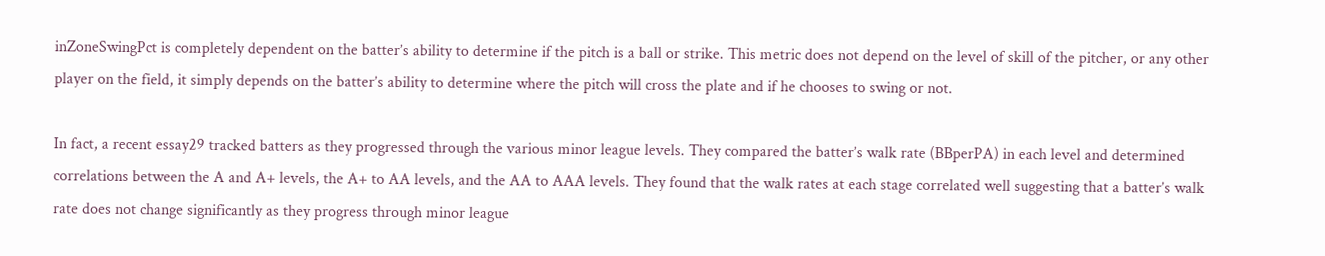inZoneSwingPct is completely dependent on the batter’s ability to determine if the pitch is a ball or strike. This metric does not depend on the level of skill of the pitcher, or any other player on the field, it simply depends on the batter’s ability to determine where the pitch will cross the plate and if he chooses to swing or not.

In fact, a recent essay29 tracked batters as they progressed through the various minor league levels. They compared the batter’s walk rate (BBperPA) in each level and determined correlations between the A and A+ levels, the A+ to AA levels, and the AA to AAA levels. They found that the walk rates at each stage correlated well suggesting that a batter’s walk rate does not change significantly as they progress through minor league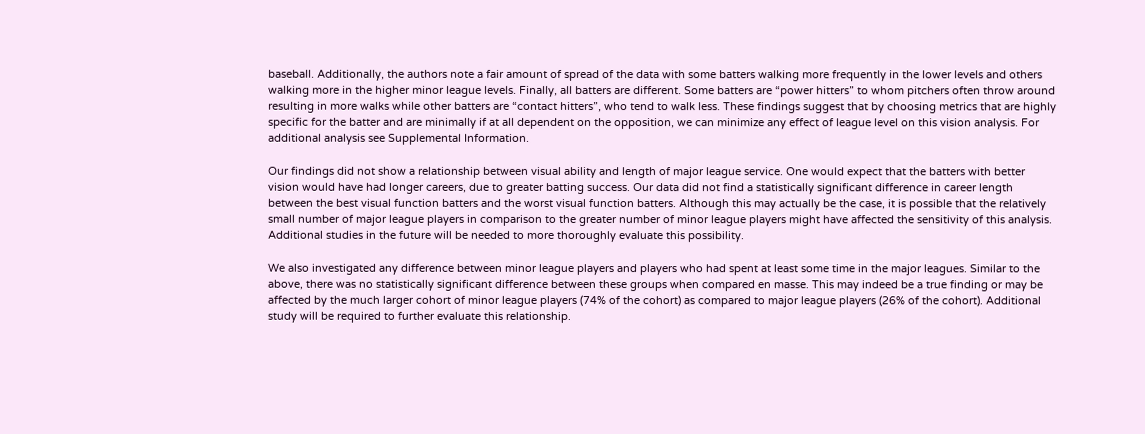baseball. Additionally, the authors note a fair amount of spread of the data with some batters walking more frequently in the lower levels and others walking more in the higher minor league levels. Finally, all batters are different. Some batters are “power hitters” to whom pitchers often throw around resulting in more walks while other batters are “contact hitters”, who tend to walk less. These findings suggest that by choosing metrics that are highly specific for the batter and are minimally if at all dependent on the opposition, we can minimize any effect of league level on this vision analysis. For additional analysis see Supplemental Information.

Our findings did not show a relationship between visual ability and length of major league service. One would expect that the batters with better vision would have had longer careers, due to greater batting success. Our data did not find a statistically significant difference in career length between the best visual function batters and the worst visual function batters. Although this may actually be the case, it is possible that the relatively small number of major league players in comparison to the greater number of minor league players might have affected the sensitivity of this analysis. Additional studies in the future will be needed to more thoroughly evaluate this possibility.

We also investigated any difference between minor league players and players who had spent at least some time in the major leagues. Similar to the above, there was no statistically significant difference between these groups when compared en masse. This may indeed be a true finding or may be affected by the much larger cohort of minor league players (74% of the cohort) as compared to major league players (26% of the cohort). Additional study will be required to further evaluate this relationship.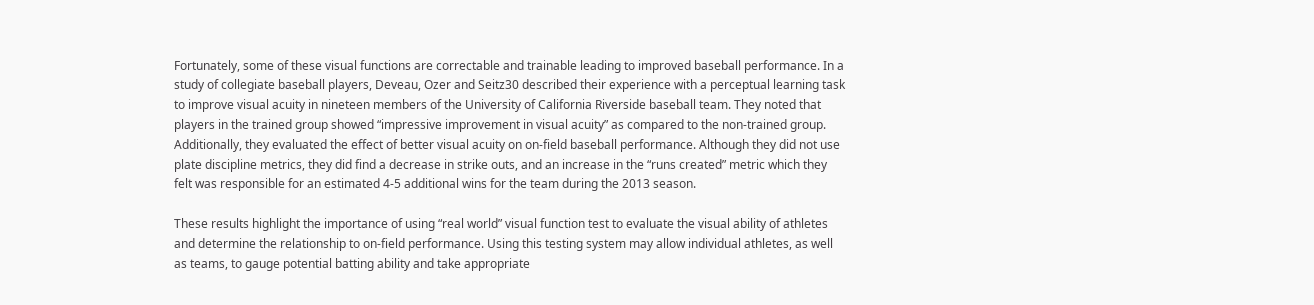Fortunately, some of these visual functions are correctable and trainable leading to improved baseball performance. In a study of collegiate baseball players, Deveau, Ozer and Seitz30 described their experience with a perceptual learning task to improve visual acuity in nineteen members of the University of California Riverside baseball team. They noted that players in the trained group showed “impressive improvement in visual acuity” as compared to the non-trained group. Additionally, they evaluated the effect of better visual acuity on on-field baseball performance. Although they did not use plate discipline metrics, they did find a decrease in strike outs, and an increase in the “runs created” metric which they felt was responsible for an estimated 4-5 additional wins for the team during the 2013 season.

These results highlight the importance of using “real world” visual function test to evaluate the visual ability of athletes and determine the relationship to on-field performance. Using this testing system may allow individual athletes, as well as teams, to gauge potential batting ability and take appropriate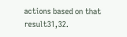actions based on that result31,32.